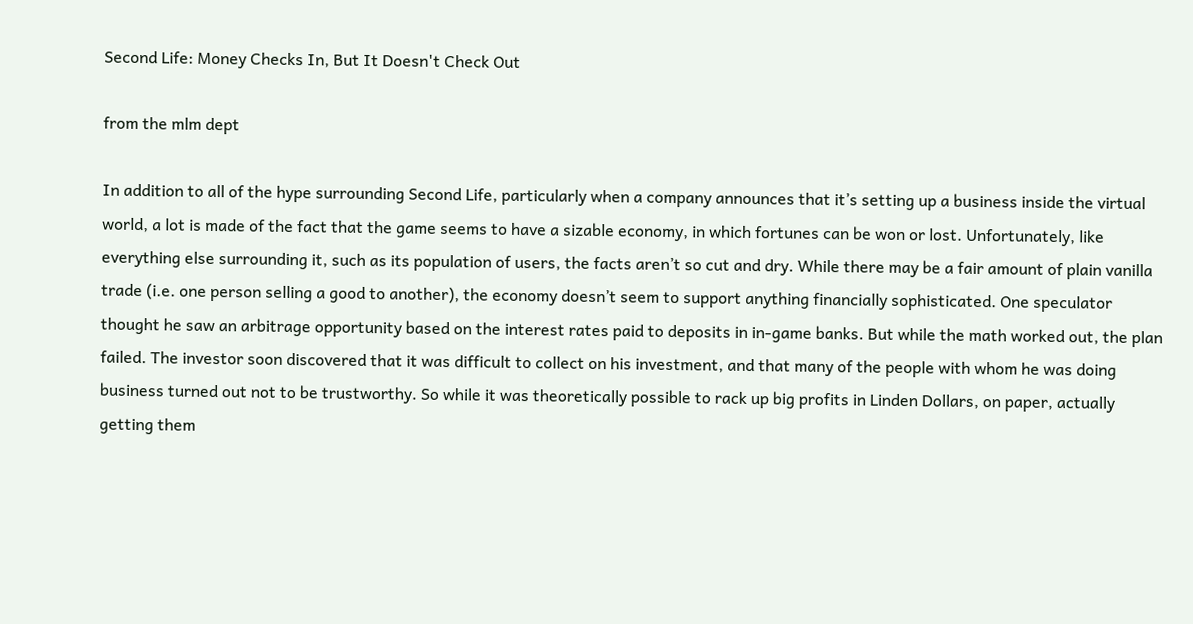Second Life: Money Checks In, But It Doesn't Check Out

from the mlm dept

In addition to all of the hype surrounding Second Life, particularly when a company announces that it’s setting up a business inside the virtual world, a lot is made of the fact that the game seems to have a sizable economy, in which fortunes can be won or lost. Unfortunately, like everything else surrounding it, such as its population of users, the facts aren’t so cut and dry. While there may be a fair amount of plain vanilla trade (i.e. one person selling a good to another), the economy doesn’t seem to support anything financially sophisticated. One speculator thought he saw an arbitrage opportunity based on the interest rates paid to deposits in in-game banks. But while the math worked out, the plan failed. The investor soon discovered that it was difficult to collect on his investment, and that many of the people with whom he was doing business turned out not to be trustworthy. So while it was theoretically possible to rack up big profits in Linden Dollars, on paper, actually getting them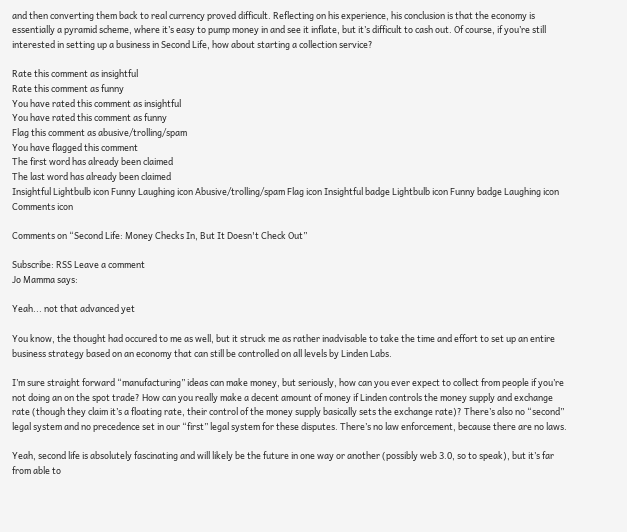and then converting them back to real currency proved difficult. Reflecting on his experience, his conclusion is that the economy is essentially a pyramid scheme, where it’s easy to pump money in and see it inflate, but it’s difficult to cash out. Of course, if you’re still interested in setting up a business in Second Life, how about starting a collection service?

Rate this comment as insightful
Rate this comment as funny
You have rated this comment as insightful
You have rated this comment as funny
Flag this comment as abusive/trolling/spam
You have flagged this comment
The first word has already been claimed
The last word has already been claimed
Insightful Lightbulb icon Funny Laughing icon Abusive/trolling/spam Flag icon Insightful badge Lightbulb icon Funny badge Laughing icon Comments icon

Comments on “Second Life: Money Checks In, But It Doesn't Check Out”

Subscribe: RSS Leave a comment
Jo Mamma says:

Yeah... not that advanced yet

You know, the thought had occured to me as well, but it struck me as rather inadvisable to take the time and effort to set up an entire business strategy based on an economy that can still be controlled on all levels by Linden Labs.

I’m sure straight forward “manufacturing” ideas can make money, but seriously, how can you ever expect to collect from people if you’re not doing an on the spot trade? How can you really make a decent amount of money if Linden controls the money supply and exchange rate (though they claim it’s a floating rate, their control of the money supply basically sets the exchange rate)? There’s also no “second” legal system and no precedence set in our “first” legal system for these disputes. There’s no law enforcement, because there are no laws.

Yeah, second life is absolutely fascinating and will likely be the future in one way or another (possibly web 3.0, so to speak), but it’s far from able to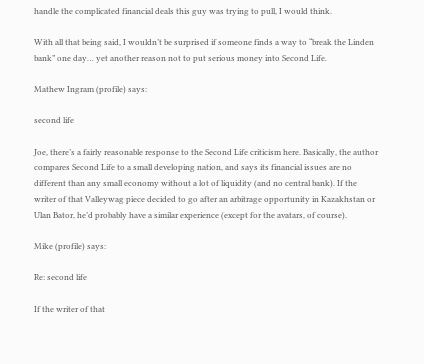handle the complicated financial deals this guy was trying to pull, I would think.

With all that being said, I wouldn’t be surprised if someone finds a way to “break the Linden bank” one day… yet another reason not to put serious money into Second Life.

Mathew Ingram (profile) says:

second life

Joe, there’s a fairly reasonable response to the Second Life criticism here. Basically, the author compares Second Life to a small developing nation, and says its financial issues are no different than any small economy without a lot of liquidity (and no central bank). If the writer of that Valleywag piece decided to go after an arbitrage opportunity in Kazakhstan or Ulan Bator, he’d probably have a similar experience (except for the avatars, of course).

Mike (profile) says:

Re: second life

If the writer of that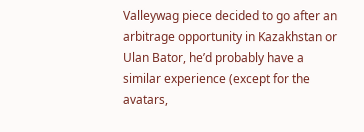Valleywag piece decided to go after an arbitrage opportunity in Kazakhstan or Ulan Bator, he’d probably have a similar experience (except for the avatars,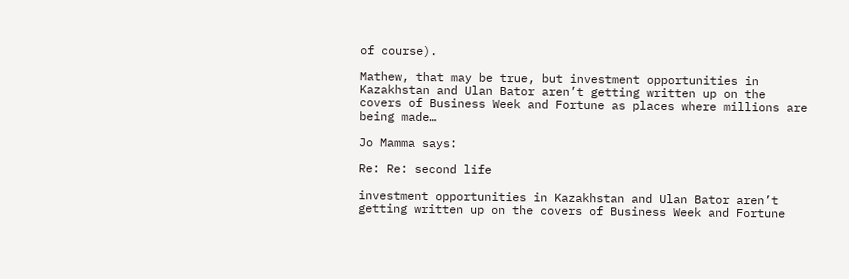of course).

Mathew, that may be true, but investment opportunities in Kazakhstan and Ulan Bator aren’t getting written up on the covers of Business Week and Fortune as places where millions are being made…

Jo Mamma says:

Re: Re: second life

investment opportunities in Kazakhstan and Ulan Bator aren’t getting written up on the covers of Business Week and Fortune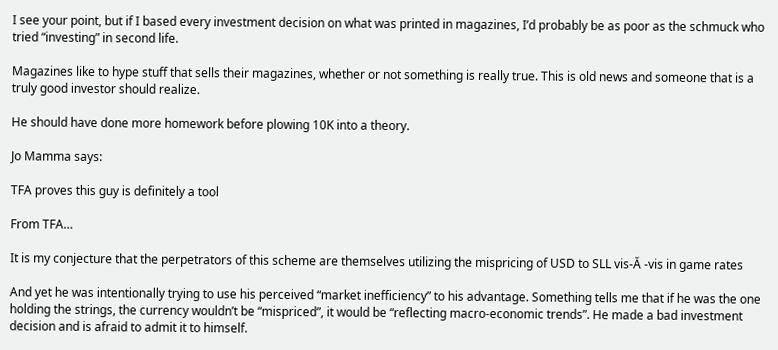I see your point, but if I based every investment decision on what was printed in magazines, I’d probably be as poor as the schmuck who tried “investing” in second life.

Magazines like to hype stuff that sells their magazines, whether or not something is really true. This is old news and someone that is a truly good investor should realize.

He should have done more homework before plowing 10K into a theory.

Jo Mamma says:

TFA proves this guy is definitely a tool

From TFA…

It is my conjecture that the perpetrators of this scheme are themselves utilizing the mispricing of USD to SLL vis-Ă -vis in game rates

And yet he was intentionally trying to use his perceived “market inefficiency” to his advantage. Something tells me that if he was the one holding the strings, the currency wouldn’t be “mispriced”, it would be “reflecting macro-economic trends”. He made a bad investment decision and is afraid to admit it to himself.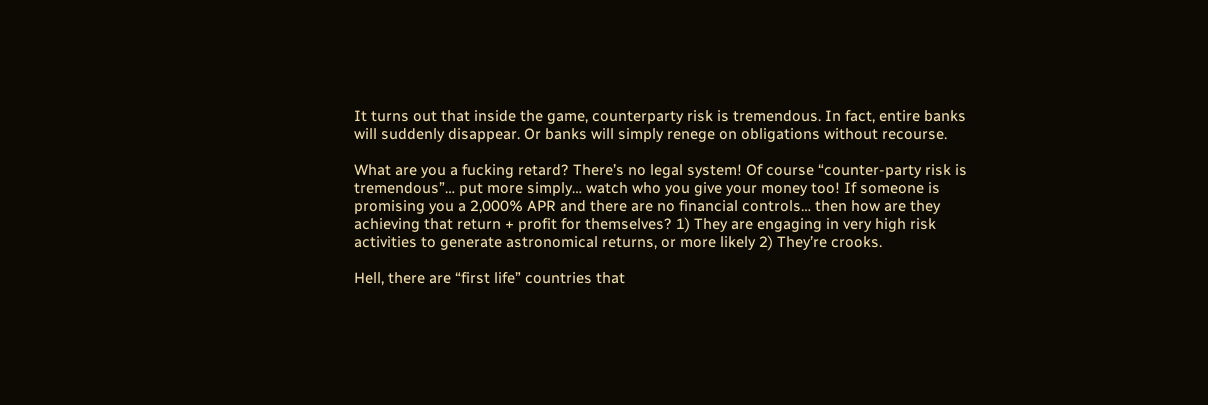It turns out that inside the game, counterparty risk is tremendous. In fact, entire banks will suddenly disappear. Or banks will simply renege on obligations without recourse.

What are you a fucking retard? There’s no legal system! Of course “counter-party risk is tremendous”… put more simply… watch who you give your money too! If someone is promising you a 2,000% APR and there are no financial controls… then how are they achieving that return + profit for themselves? 1) They are engaging in very high risk activities to generate astronomical returns, or more likely 2) They’re crooks.

Hell, there are “first life” countries that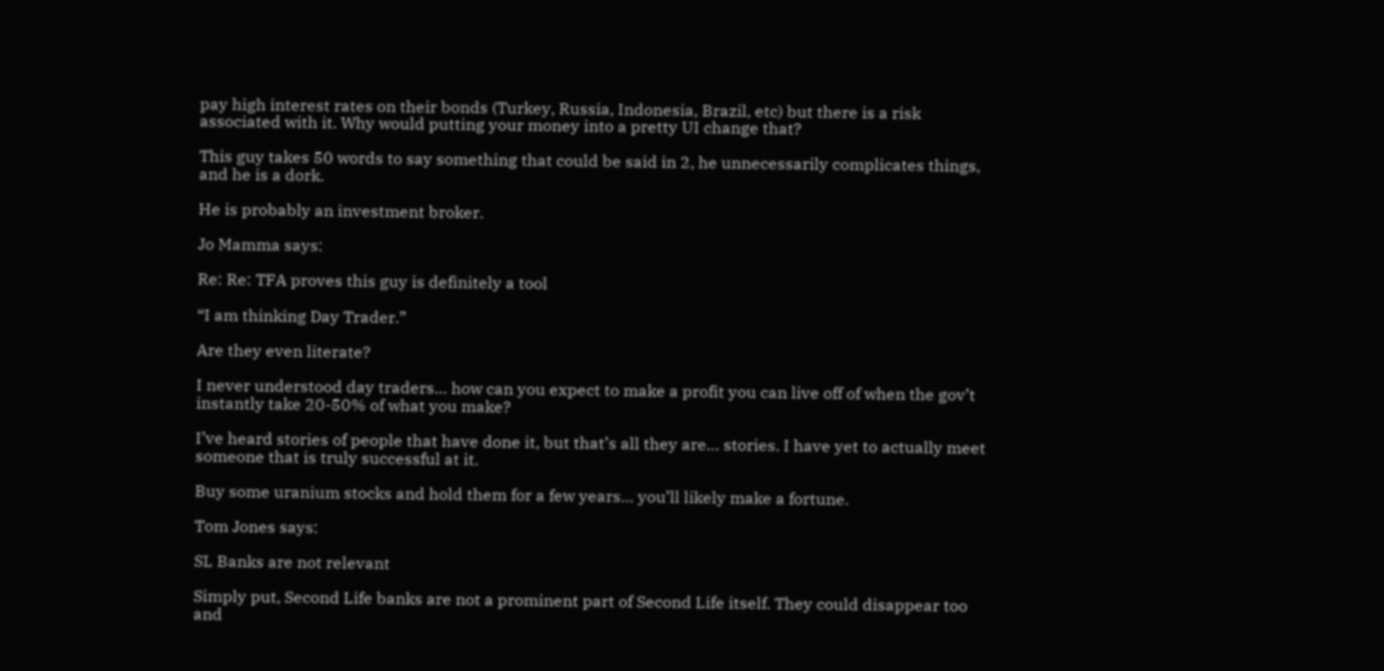pay high interest rates on their bonds (Turkey, Russia, Indonesia, Brazil, etc) but there is a risk associated with it. Why would putting your money into a pretty UI change that?

This guy takes 50 words to say something that could be said in 2, he unnecessarily complicates things, and he is a dork.

He is probably an investment broker.

Jo Mamma says:

Re: Re: TFA proves this guy is definitely a tool

“I am thinking Day Trader.”

Are they even literate?

I never understood day traders… how can you expect to make a profit you can live off of when the gov’t instantly take 20-50% of what you make?

I’ve heard stories of people that have done it, but that’s all they are… stories. I have yet to actually meet someone that is truly successful at it.

Buy some uranium stocks and hold them for a few years… you’ll likely make a fortune.

Tom Jones says:

SL Banks are not relevant

Simply put, Second Life banks are not a prominent part of Second Life itself. They could disappear too and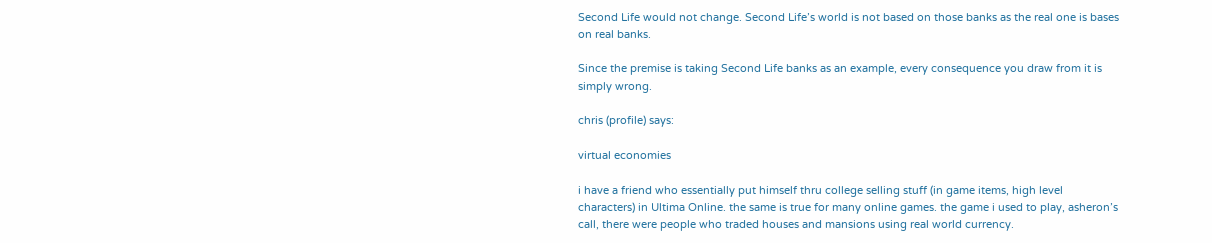Second Life would not change. Second Life’s world is not based on those banks as the real one is bases on real banks.

Since the premise is taking Second Life banks as an example, every consequence you draw from it is simply wrong.

chris (profile) says:

virtual economies

i have a friend who essentially put himself thru college selling stuff (in game items, high level characters) in Ultima Online. the same is true for many online games. the game i used to play, asheron’s call, there were people who traded houses and mansions using real world currency.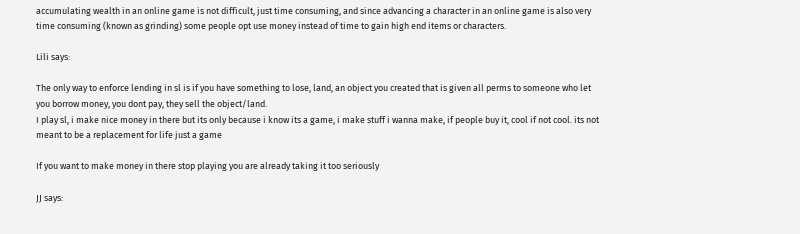accumulating wealth in an online game is not difficult, just time consuming, and since advancing a character in an online game is also very time consuming (known as grinding) some people opt use money instead of time to gain high end items or characters.

Lili says:

The only way to enforce lending in sl is if you have something to lose, land, an object you created that is given all perms to someone who let you borrow money, you dont pay, they sell the object/land.
I play sl, i make nice money in there but its only because i know its a game, i make stuff i wanna make, if people buy it, cool if not cool. its not meant to be a replacement for life just a game

If you want to make money in there stop playing you are already taking it too seriously

JJ says: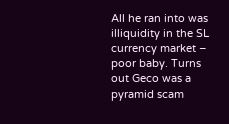All he ran into was illiquidity in the SL currency market – poor baby. Turns out Geco was a pyramid scam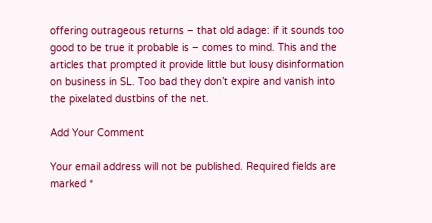offering outrageous returns – that old adage: if it sounds too good to be true it probable is – comes to mind. This and the articles that prompted it provide little but lousy disinformation on business in SL. Too bad they don’t expire and vanish into the pixelated dustbins of the net.

Add Your Comment

Your email address will not be published. Required fields are marked *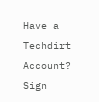Have a Techdirt Account? Sign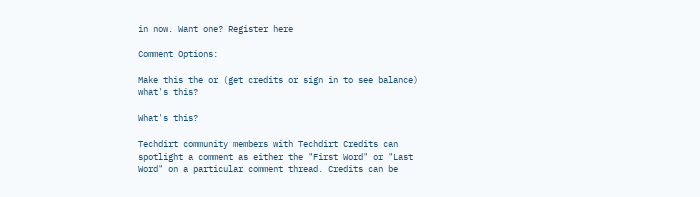in now. Want one? Register here

Comment Options:

Make this the or (get credits or sign in to see balance) what's this?

What's this?

Techdirt community members with Techdirt Credits can spotlight a comment as either the "First Word" or "Last Word" on a particular comment thread. Credits can be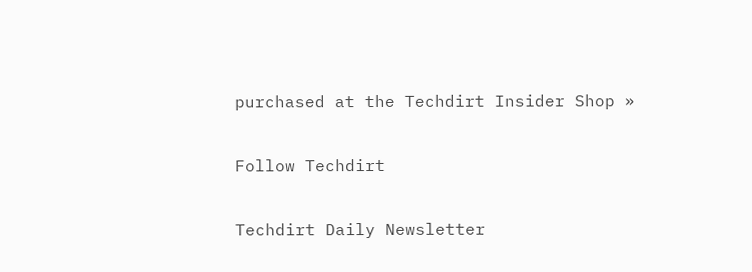purchased at the Techdirt Insider Shop »

Follow Techdirt

Techdirt Daily Newsletter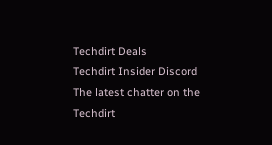Techdirt Deals
Techdirt Insider Discord
The latest chatter on the Techdirt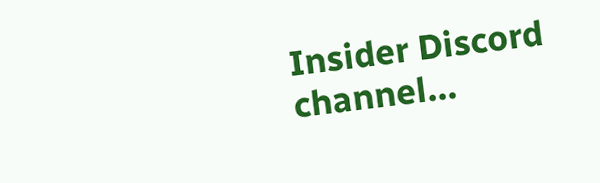Insider Discord channel...